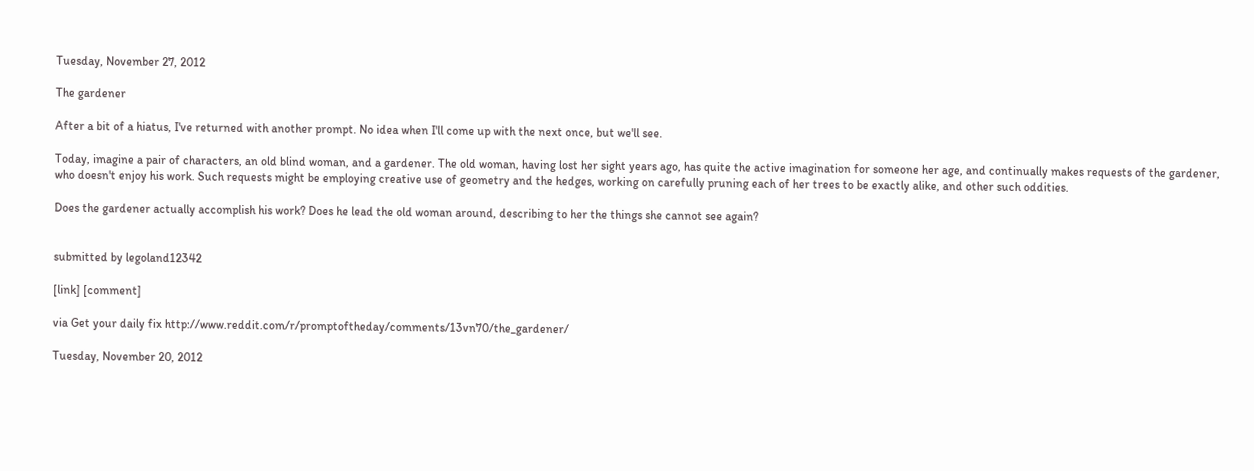Tuesday, November 27, 2012

The gardener

After a bit of a hiatus, I've returned with another prompt. No idea when I'll come up with the next once, but we'll see.

Today, imagine a pair of characters, an old blind woman, and a gardener. The old woman, having lost her sight years ago, has quite the active imagination for someone her age, and continually makes requests of the gardener, who doesn't enjoy his work. Such requests might be employing creative use of geometry and the hedges, working on carefully pruning each of her trees to be exactly alike, and other such oddities.

Does the gardener actually accomplish his work? Does he lead the old woman around, describing to her the things she cannot see again?


submitted by legoland12342

[link] [comment]

via Get your daily fix http://www.reddit.com/r/promptoftheday/comments/13vn70/the_gardener/

Tuesday, November 20, 2012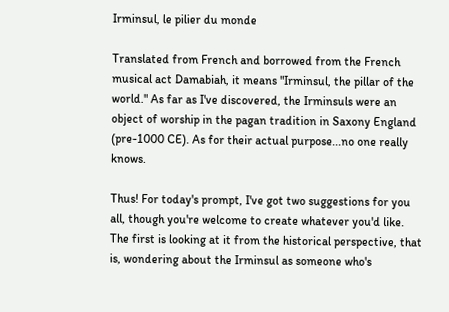Irminsul, le pilier du monde

Translated from French and borrowed from the French musical act Damabiah, it means "Irminsul, the pillar of the world." As far as I've discovered, the Irminsuls were an object of worship in the pagan tradition in Saxony England (pre-1000 CE). As for their actual purpose...no one really knows.

Thus! For today's prompt, I've got two suggestions for you all, though you're welcome to create whatever you'd like. The first is looking at it from the historical perspective, that is, wondering about the Irminsul as someone who's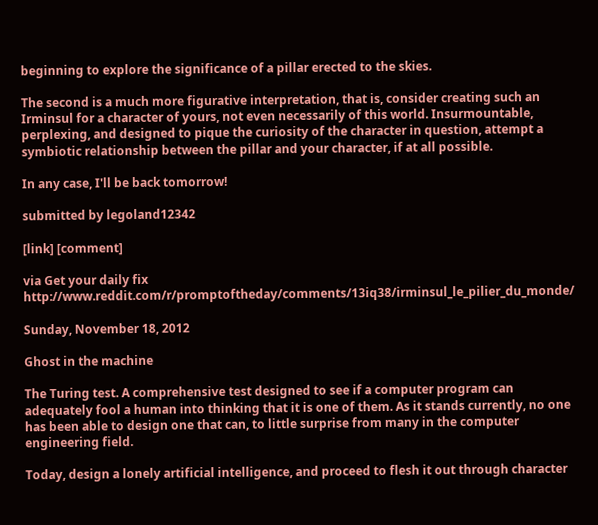beginning to explore the significance of a pillar erected to the skies.

The second is a much more figurative interpretation, that is, consider creating such an Irminsul for a character of yours, not even necessarily of this world. Insurmountable, perplexing, and designed to pique the curiosity of the character in question, attempt a symbiotic relationship between the pillar and your character, if at all possible.

In any case, I'll be back tomorrow!

submitted by legoland12342

[link] [comment]

via Get your daily fix http://www.reddit.com/r/promptoftheday/comments/13iq38/irminsul_le_pilier_du_monde/

Sunday, November 18, 2012

Ghost in the machine

The Turing test. A comprehensive test designed to see if a computer program can adequately fool a human into thinking that it is one of them. As it stands currently, no one has been able to design one that can, to little surprise from many in the computer engineering field.

Today, design a lonely artificial intelligence, and proceed to flesh it out through character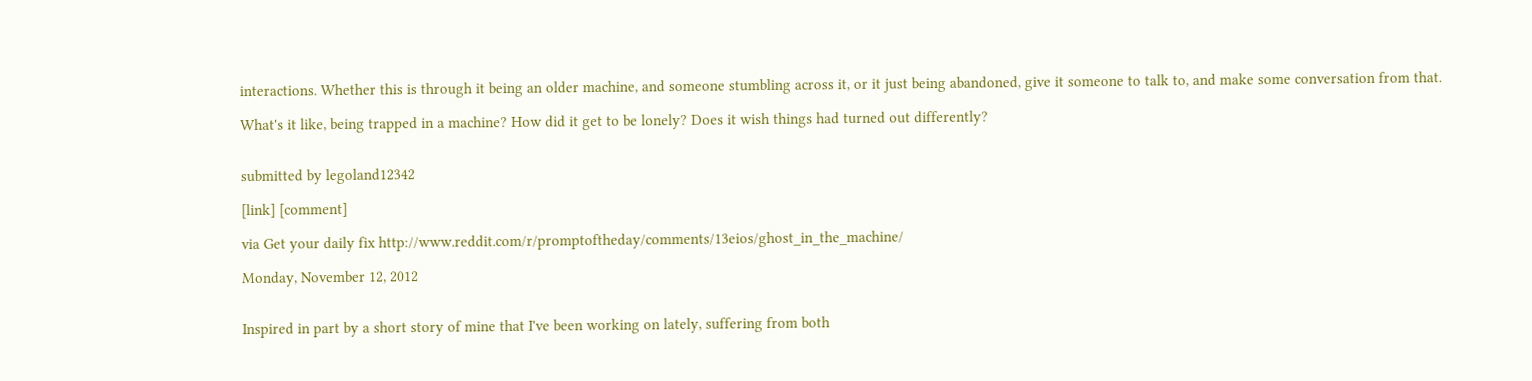interactions. Whether this is through it being an older machine, and someone stumbling across it, or it just being abandoned, give it someone to talk to, and make some conversation from that.

What's it like, being trapped in a machine? How did it get to be lonely? Does it wish things had turned out differently?


submitted by legoland12342

[link] [comment]

via Get your daily fix http://www.reddit.com/r/promptoftheday/comments/13eios/ghost_in_the_machine/

Monday, November 12, 2012


Inspired in part by a short story of mine that I've been working on lately, suffering from both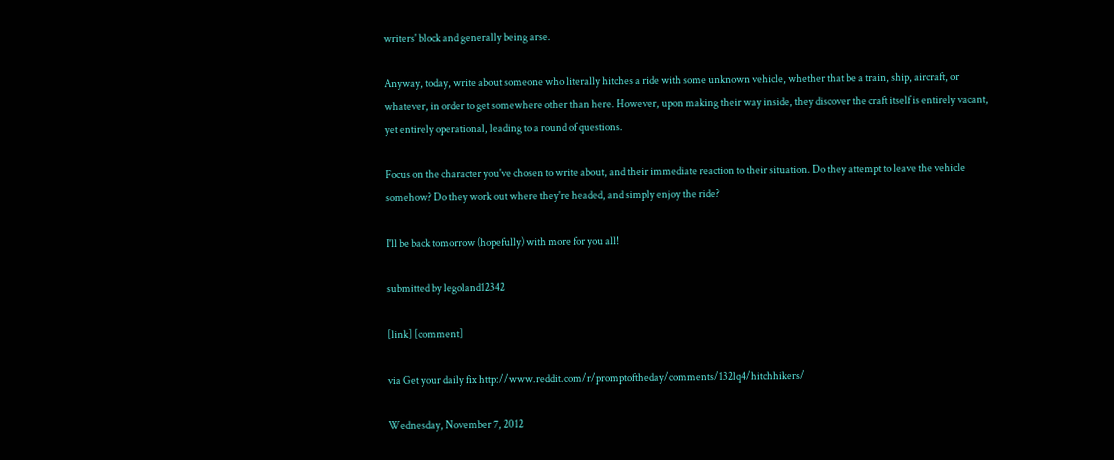writers' block and generally being arse.

Anyway, today, write about someone who literally hitches a ride with some unknown vehicle, whether that be a train, ship, aircraft, or whatever, in order to get somewhere other than here. However, upon making their way inside, they discover the craft itself is entirely vacant, yet entirely operational, leading to a round of questions.

Focus on the character you've chosen to write about, and their immediate reaction to their situation. Do they attempt to leave the vehicle somehow? Do they work out where they're headed, and simply enjoy the ride?

I'll be back tomorrow (hopefully) with more for you all!

submitted by legoland12342

[link] [comment]

via Get your daily fix http://www.reddit.com/r/promptoftheday/comments/132lq4/hitchhikers/

Wednesday, November 7, 2012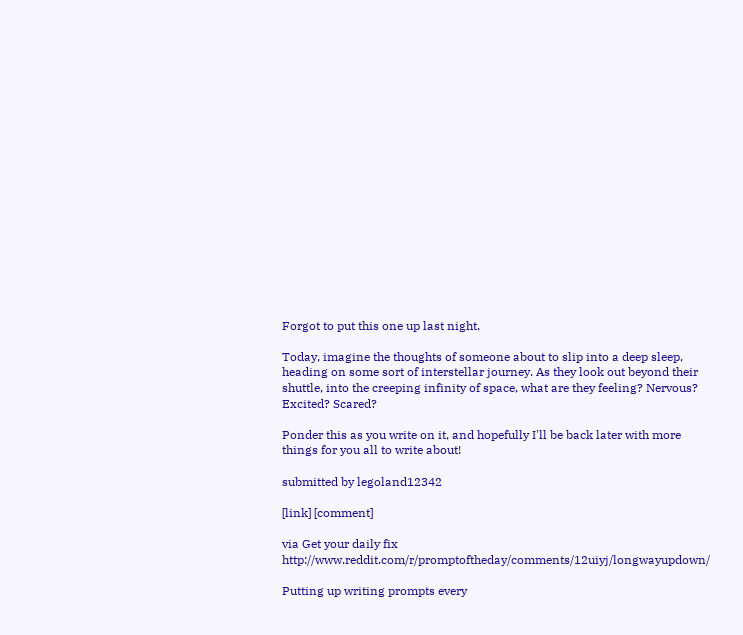Forgot to put this one up last night.

Today, imagine the thoughts of someone about to slip into a deep sleep, heading on some sort of interstellar journey. As they look out beyond their shuttle, into the creeping infinity of space, what are they feeling? Nervous? Excited? Scared?

Ponder this as you write on it, and hopefully I'll be back later with more things for you all to write about!

submitted by legoland12342

[link] [comment]

via Get your daily fix http://www.reddit.com/r/promptoftheday/comments/12uiyj/longwayupdown/

Putting up writing prompts every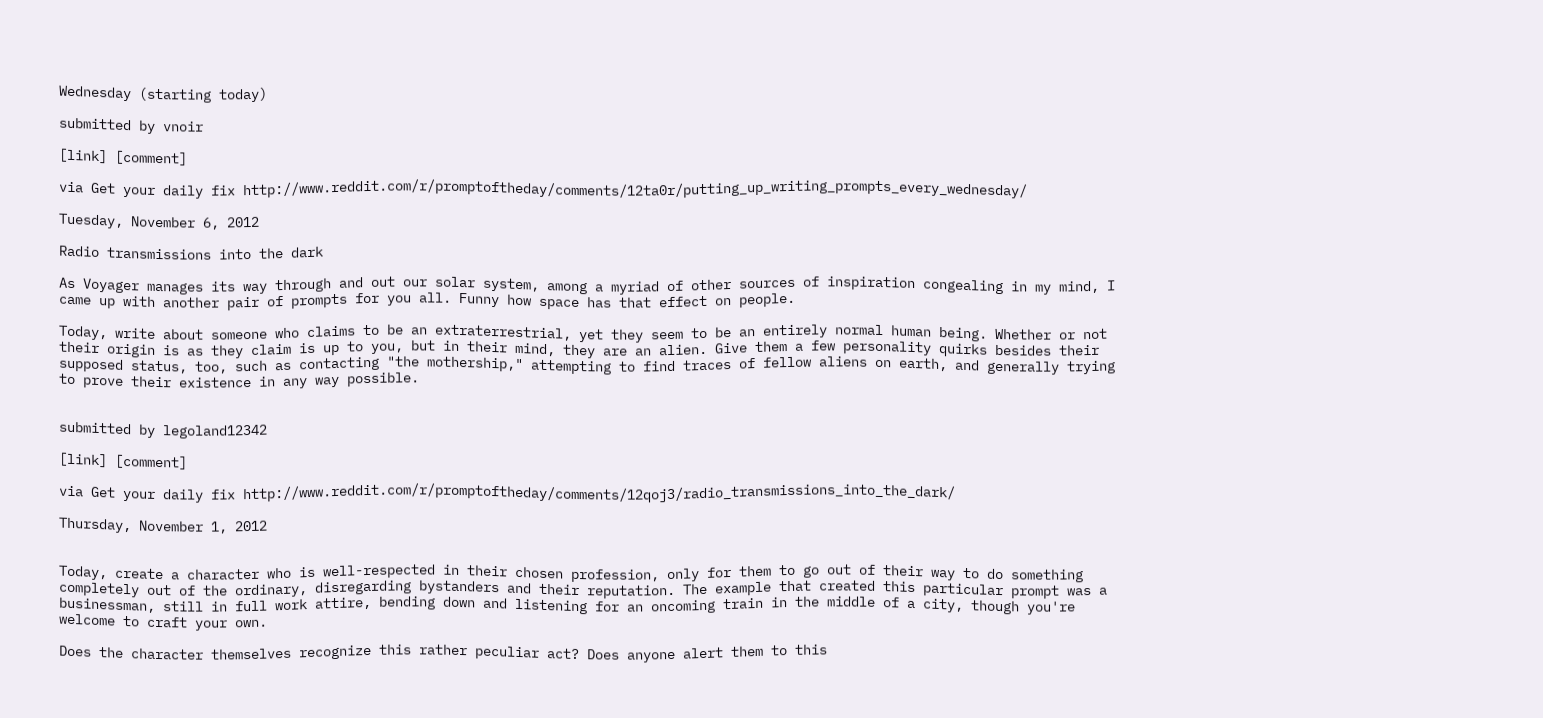Wednesday (starting today)

submitted by vnoir

[link] [comment]

via Get your daily fix http://www.reddit.com/r/promptoftheday/comments/12ta0r/putting_up_writing_prompts_every_wednesday/

Tuesday, November 6, 2012

Radio transmissions into the dark

As Voyager manages its way through and out our solar system, among a myriad of other sources of inspiration congealing in my mind, I came up with another pair of prompts for you all. Funny how space has that effect on people.

Today, write about someone who claims to be an extraterrestrial, yet they seem to be an entirely normal human being. Whether or not their origin is as they claim is up to you, but in their mind, they are an alien. Give them a few personality quirks besides their supposed status, too, such as contacting "the mothership," attempting to find traces of fellow aliens on earth, and generally trying to prove their existence in any way possible.


submitted by legoland12342

[link] [comment]

via Get your daily fix http://www.reddit.com/r/promptoftheday/comments/12qoj3/radio_transmissions_into_the_dark/

Thursday, November 1, 2012


Today, create a character who is well-respected in their chosen profession, only for them to go out of their way to do something completely out of the ordinary, disregarding bystanders and their reputation. The example that created this particular prompt was a businessman, still in full work attire, bending down and listening for an oncoming train in the middle of a city, though you're welcome to craft your own.

Does the character themselves recognize this rather peculiar act? Does anyone alert them to this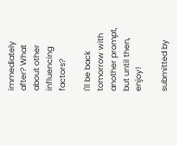immediately after? What about other influencing factors?

I'll be back tomorrow with another prompt, but until then, enjoy!

submitted by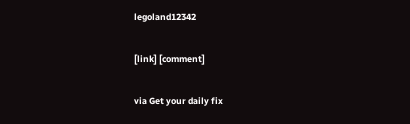legoland12342

[link] [comment]

via Get your daily fix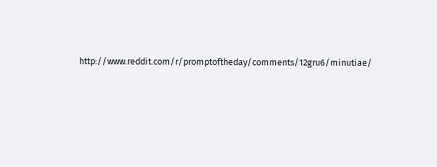http://www.reddit.com/r/promptoftheday/comments/12gru6/minutiae/